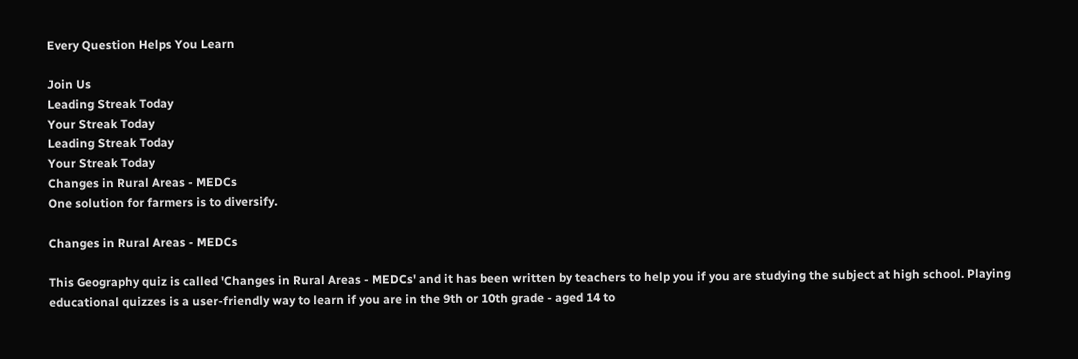Every Question Helps You Learn

Join Us
Leading Streak Today
Your Streak Today
Leading Streak Today
Your Streak Today
Changes in Rural Areas - MEDCs
One solution for farmers is to diversify.

Changes in Rural Areas - MEDCs

This Geography quiz is called 'Changes in Rural Areas - MEDCs' and it has been written by teachers to help you if you are studying the subject at high school. Playing educational quizzes is a user-friendly way to learn if you are in the 9th or 10th grade - aged 14 to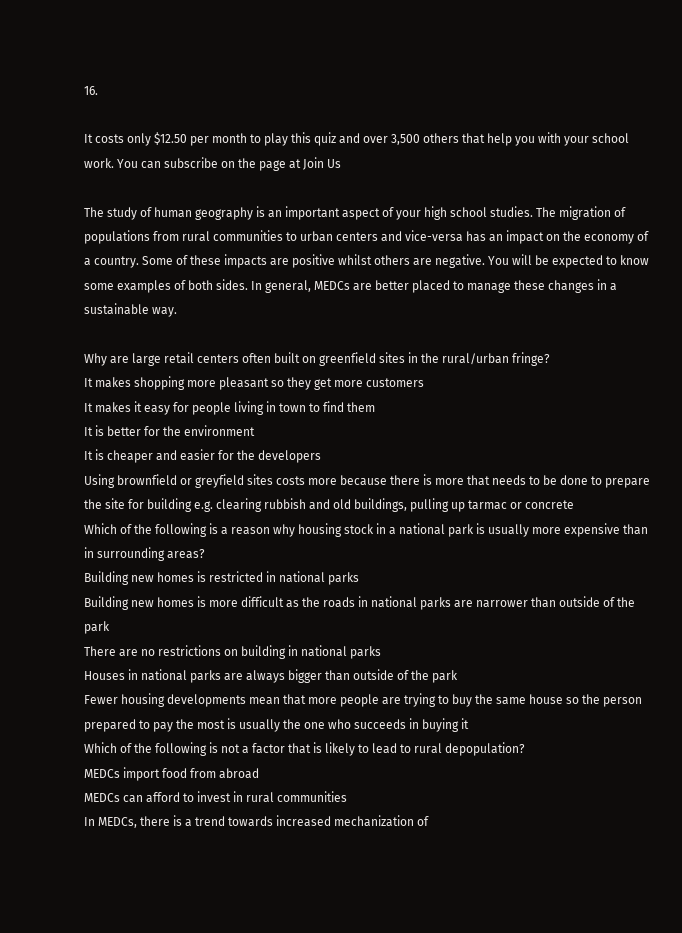16.

It costs only $12.50 per month to play this quiz and over 3,500 others that help you with your school work. You can subscribe on the page at Join Us

The study of human geography is an important aspect of your high school studies. The migration of populations from rural communities to urban centers and vice-versa has an impact on the economy of a country. Some of these impacts are positive whilst others are negative. You will be expected to know some examples of both sides. In general, MEDCs are better placed to manage these changes in a sustainable way.

Why are large retail centers often built on greenfield sites in the rural/urban fringe?
It makes shopping more pleasant so they get more customers
It makes it easy for people living in town to find them
It is better for the environment
It is cheaper and easier for the developers
Using brownfield or greyfield sites costs more because there is more that needs to be done to prepare the site for building e.g. clearing rubbish and old buildings, pulling up tarmac or concrete
Which of the following is a reason why housing stock in a national park is usually more expensive than in surrounding areas?
Building new homes is restricted in national parks
Building new homes is more difficult as the roads in national parks are narrower than outside of the park
There are no restrictions on building in national parks
Houses in national parks are always bigger than outside of the park
Fewer housing developments mean that more people are trying to buy the same house so the person prepared to pay the most is usually the one who succeeds in buying it
Which of the following is not a factor that is likely to lead to rural depopulation?
MEDCs import food from abroad
MEDCs can afford to invest in rural communities
In MEDCs, there is a trend towards increased mechanization of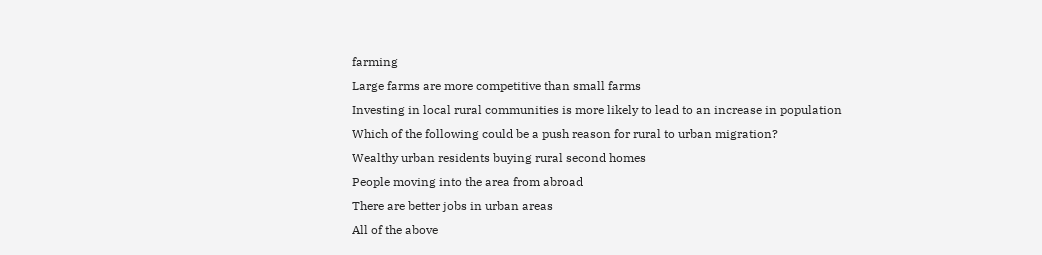farming
Large farms are more competitive than small farms
Investing in local rural communities is more likely to lead to an increase in population
Which of the following could be a push reason for rural to urban migration?
Wealthy urban residents buying rural second homes
People moving into the area from abroad
There are better jobs in urban areas
All of the above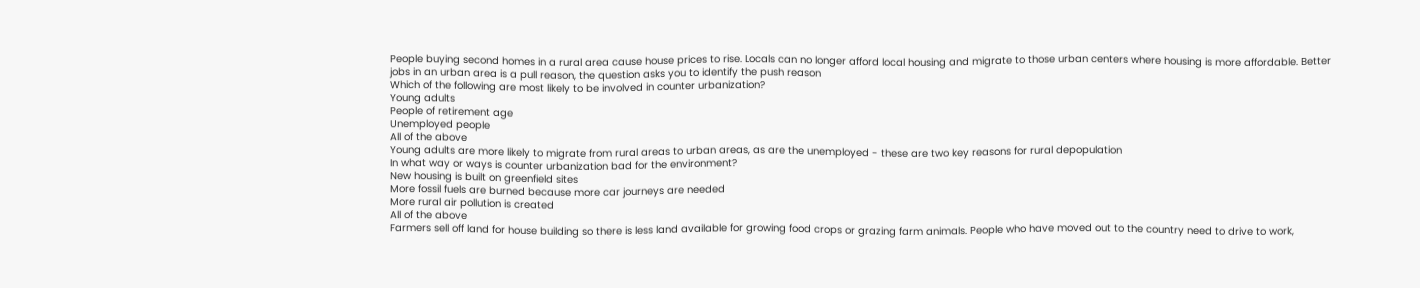People buying second homes in a rural area cause house prices to rise. Locals can no longer afford local housing and migrate to those urban centers where housing is more affordable. Better jobs in an urban area is a pull reason, the question asks you to identify the push reason
Which of the following are most likely to be involved in counter urbanization?
Young adults
People of retirement age
Unemployed people
All of the above
Young adults are more likely to migrate from rural areas to urban areas, as are the unemployed - these are two key reasons for rural depopulation
In what way or ways is counter urbanization bad for the environment?
New housing is built on greenfield sites
More fossil fuels are burned because more car journeys are needed
More rural air pollution is created
All of the above
Farmers sell off land for house building so there is less land available for growing food crops or grazing farm animals. People who have moved out to the country need to drive to work,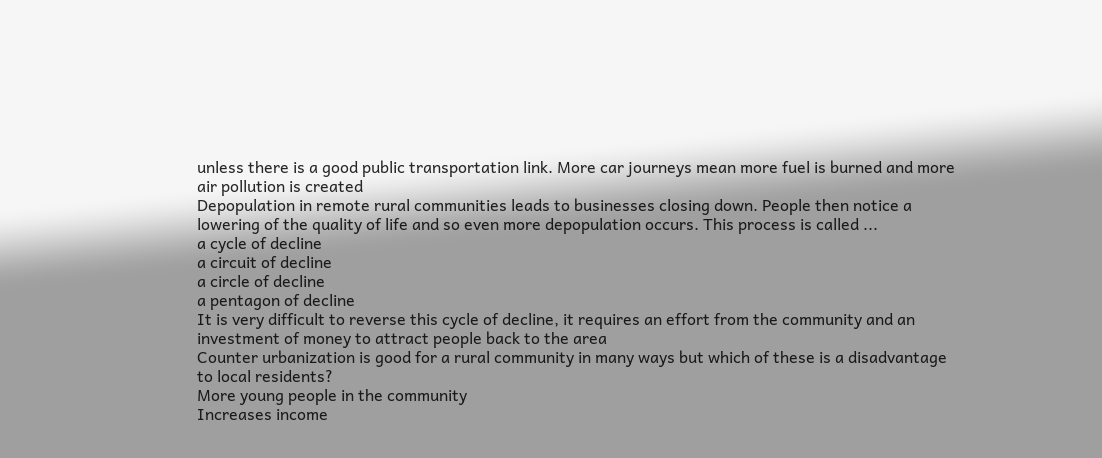unless there is a good public transportation link. More car journeys mean more fuel is burned and more air pollution is created
Depopulation in remote rural communities leads to businesses closing down. People then notice a lowering of the quality of life and so even more depopulation occurs. This process is called ...
a cycle of decline
a circuit of decline
a circle of decline
a pentagon of decline
It is very difficult to reverse this cycle of decline, it requires an effort from the community and an investment of money to attract people back to the area
Counter urbanization is good for a rural community in many ways but which of these is a disadvantage to local residents?
More young people in the community
Increases income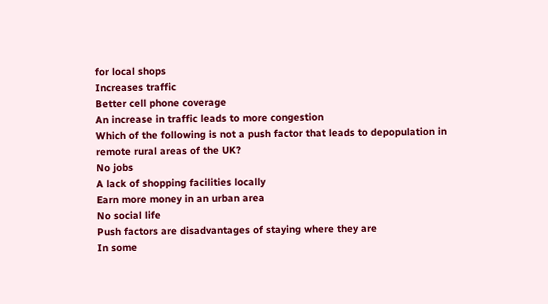for local shops
Increases traffic
Better cell phone coverage
An increase in traffic leads to more congestion
Which of the following is not a push factor that leads to depopulation in remote rural areas of the UK?
No jobs
A lack of shopping facilities locally
Earn more money in an urban area
No social life
Push factors are disadvantages of staying where they are
In some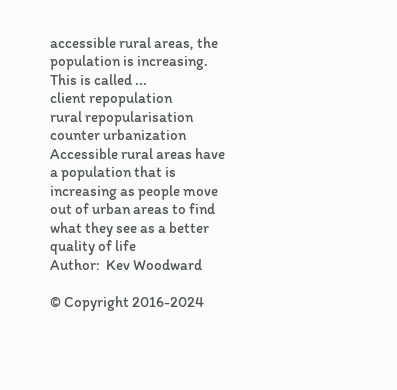accessible rural areas, the population is increasing. This is called ...
client repopulation
rural repopularisation
counter urbanization
Accessible rural areas have a population that is increasing as people move out of urban areas to find what they see as a better quality of life
Author:  Kev Woodward

© Copyright 2016-2024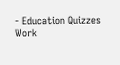- Education Quizzes
Work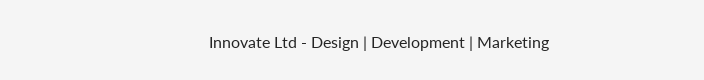Innovate Ltd - Design | Development | Marketing